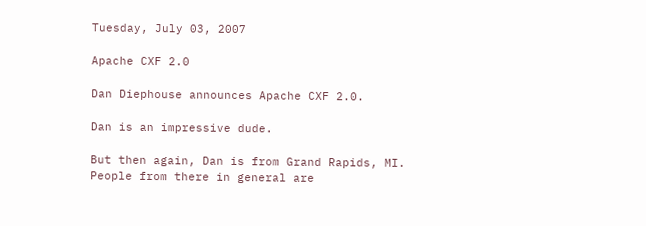Tuesday, July 03, 2007

Apache CXF 2.0

Dan Diephouse announces Apache CXF 2.0.

Dan is an impressive dude.

But then again, Dan is from Grand Rapids, MI. People from there in general are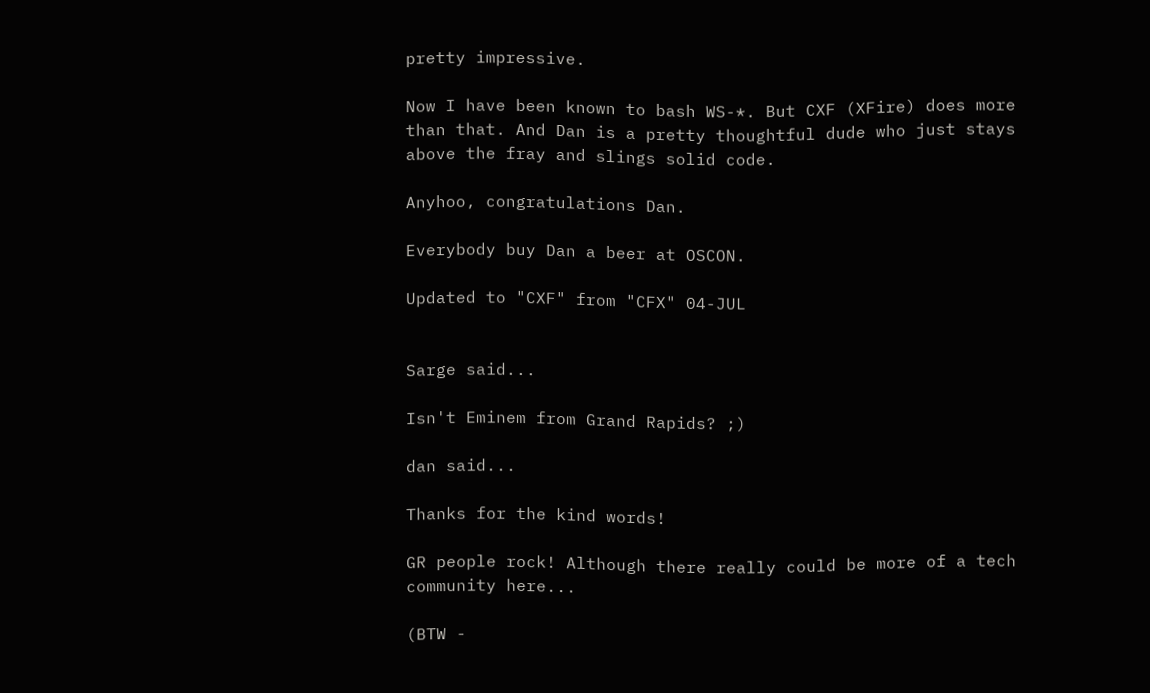pretty impressive.

Now I have been known to bash WS-*. But CXF (XFire) does more than that. And Dan is a pretty thoughtful dude who just stays above the fray and slings solid code.

Anyhoo, congratulations Dan.

Everybody buy Dan a beer at OSCON.

Updated to "CXF" from "CFX" 04-JUL


Sarge said...

Isn't Eminem from Grand Rapids? ;)

dan said...

Thanks for the kind words!

GR people rock! Although there really could be more of a tech community here...

(BTW -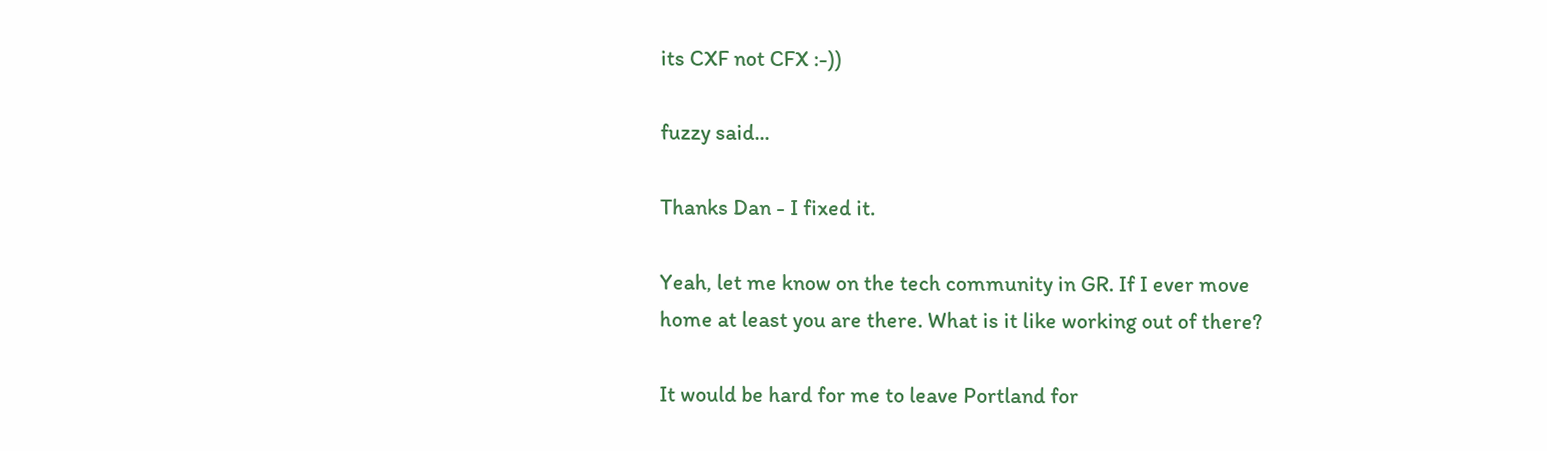its CXF not CFX :-))

fuzzy said...

Thanks Dan - I fixed it.

Yeah, let me know on the tech community in GR. If I ever move home at least you are there. What is it like working out of there?

It would be hard for me to leave Portland for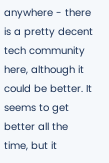anywhere - there is a pretty decent tech community here, although it could be better. It seems to get better all the time, but it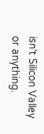isn't Silicon Valley or anything.